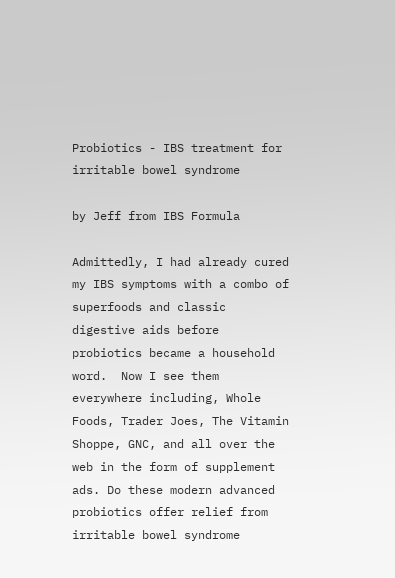Probiotics - IBS treatment for irritable bowel syndrome

by Jeff from IBS Formula

Admittedly, I had already cured my IBS symptoms with a combo of superfoods and classic digestive aids before probiotics became a household word.  Now I see them everywhere including, Whole Foods, Trader Joes, The Vitamin Shoppe, GNC, and all over the web in the form of supplement ads. Do these modern advanced probiotics offer relief from irritable bowel syndrome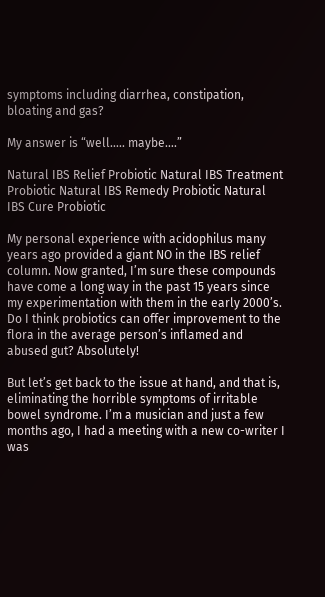symptoms including diarrhea, constipation, bloating and gas?

My answer is “well….. maybe….”

Natural IBS Relief Probiotic Natural IBS Treatment Probiotic Natural IBS Remedy Probiotic Natural IBS Cure Probiotic

My personal experience with acidophilus many years ago provided a giant NO in the IBS relief column. Now granted, I’m sure these compounds have come a long way in the past 15 years since my experimentation with them in the early 2000’s. Do I think probiotics can offer improvement to the flora in the average person’s inflamed and abused gut? Absolutely!

But let’s get back to the issue at hand, and that is, eliminating the horrible symptoms of irritable bowel syndrome. I’m a musician and just a few months ago, I had a meeting with a new co-writer I was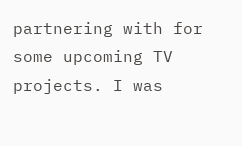partnering with for some upcoming TV projects. I was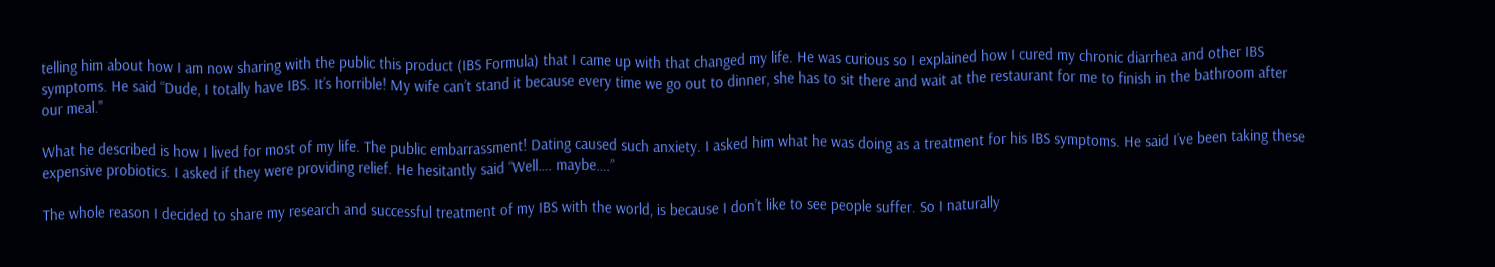telling him about how I am now sharing with the public this product (IBS Formula) that I came up with that changed my life. He was curious so I explained how I cured my chronic diarrhea and other IBS symptoms. He said “Dude, I totally have IBS. It’s horrible! My wife can’t stand it because every time we go out to dinner, she has to sit there and wait at the restaurant for me to finish in the bathroom after our meal."

What he described is how I lived for most of my life. The public embarrassment! Dating caused such anxiety. I asked him what he was doing as a treatment for his IBS symptoms. He said I’ve been taking these expensive probiotics. I asked if they were providing relief. He hesitantly said “Well…. maybe….”

The whole reason I decided to share my research and successful treatment of my IBS with the world, is because I don’t like to see people suffer. So I naturally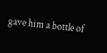gave him a bottle of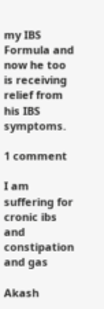my IBS Formula and now he too is receiving relief from his IBS symptoms.

1 comment

I am suffering for cronic ibs and constipation and gas

Akash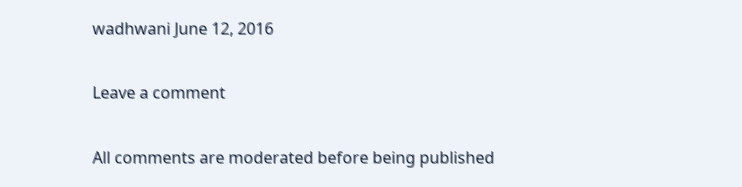wadhwani June 12, 2016

Leave a comment

All comments are moderated before being published